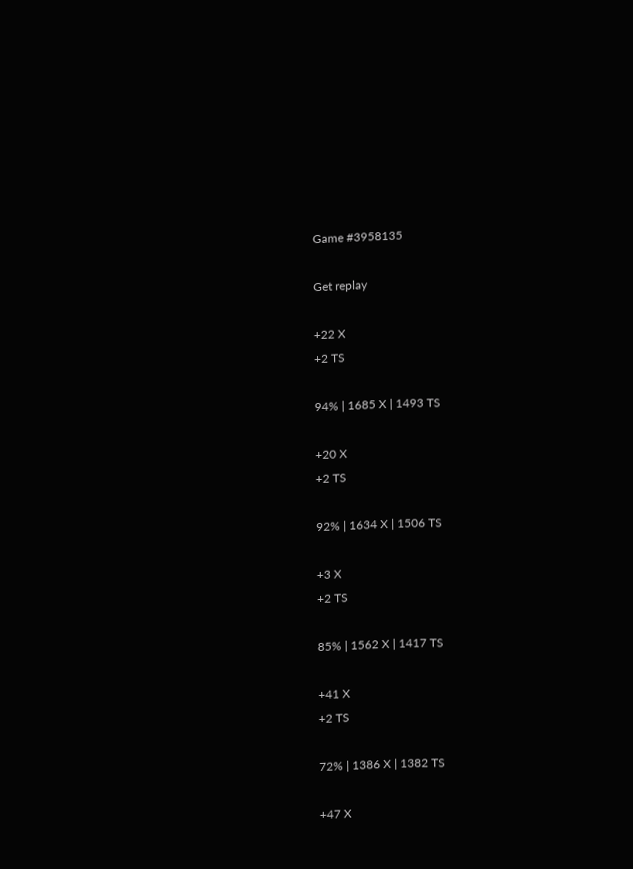Game #3958135

Get replay

+22 X
+2 TS

94% | 1685 X | 1493 TS

+20 X
+2 TS

92% | 1634 X | 1506 TS

+3 X
+2 TS

85% | 1562 X | 1417 TS

+41 X
+2 TS

72% | 1386 X | 1382 TS

+47 X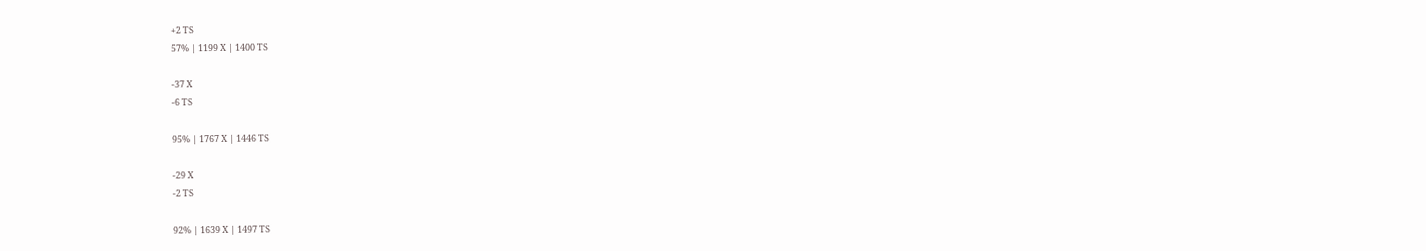+2 TS
57% | 1199 X | 1400 TS

-37 X
-6 TS

95% | 1767 X | 1446 TS

-29 X
-2 TS

92% | 1639 X | 1497 TS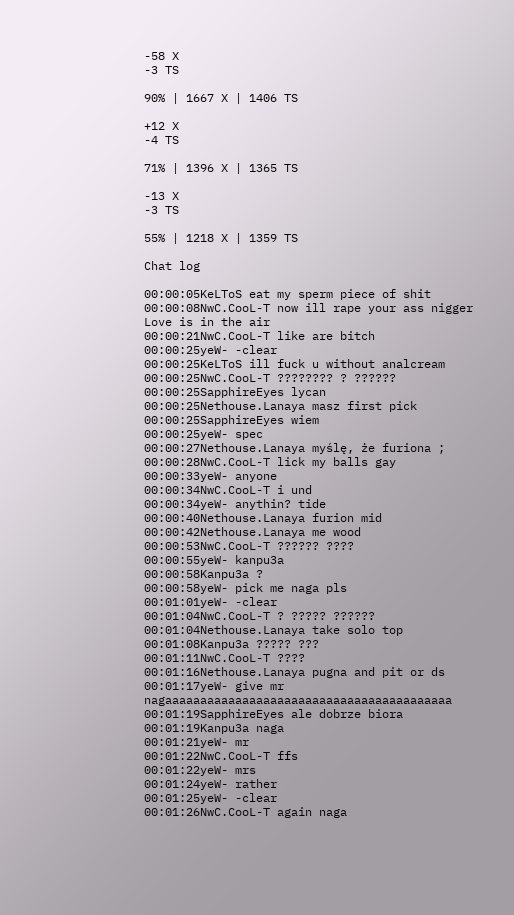-58 X
-3 TS

90% | 1667 X | 1406 TS

+12 X
-4 TS

71% | 1396 X | 1365 TS

-13 X
-3 TS

55% | 1218 X | 1359 TS

Chat log

00:00:05KeLToS eat my sperm piece of shit
00:00:08NwC.CooL-T now ill rape your ass nigger Love is in the air
00:00:21NwC.CooL-T like are bitch
00:00:25yeW- -clear
00:00:25KeLToS ill fuck u without analcream
00:00:25NwC.CooL-T ???????? ? ??????
00:00:25SapphireEyes lycan
00:00:25Nethouse.Lanaya masz first pick
00:00:25SapphireEyes wiem
00:00:25yeW- spec
00:00:27Nethouse.Lanaya myślę, że furiona ;
00:00:28NwC.CooL-T lick my balls gay
00:00:33yeW- anyone
00:00:34NwC.CooL-T i und
00:00:34yeW- anythin? tide
00:00:40Nethouse.Lanaya furion mid
00:00:42Nethouse.Lanaya me wood
00:00:53NwC.CooL-T ?????? ????
00:00:55yeW- kanpu3a
00:00:58Kanpu3a ?
00:00:58yeW- pick me naga pls
00:01:01yeW- -clear
00:01:04NwC.CooL-T ? ????? ??????
00:01:04Nethouse.Lanaya take solo top
00:01:08Kanpu3a ????? ???
00:01:11NwC.CooL-T ????
00:01:16Nethouse.Lanaya pugna and pit or ds
00:01:17yeW- give mr nagaaaaaaaaaaaaaaaaaaaaaaaaaaaaaaaaaaaaaaaaa
00:01:19SapphireEyes ale dobrze biora
00:01:19Kanpu3a naga
00:01:21yeW- mr
00:01:22NwC.CooL-T ffs
00:01:22yeW- mrs
00:01:24yeW- rather
00:01:25yeW- -clear
00:01:26NwC.CooL-T again naga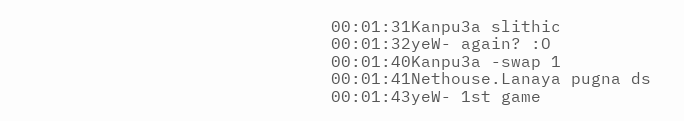00:01:31Kanpu3a slithic
00:01:32yeW- again? :O
00:01:40Kanpu3a -swap 1
00:01:41Nethouse.Lanaya pugna ds
00:01:43yeW- 1st game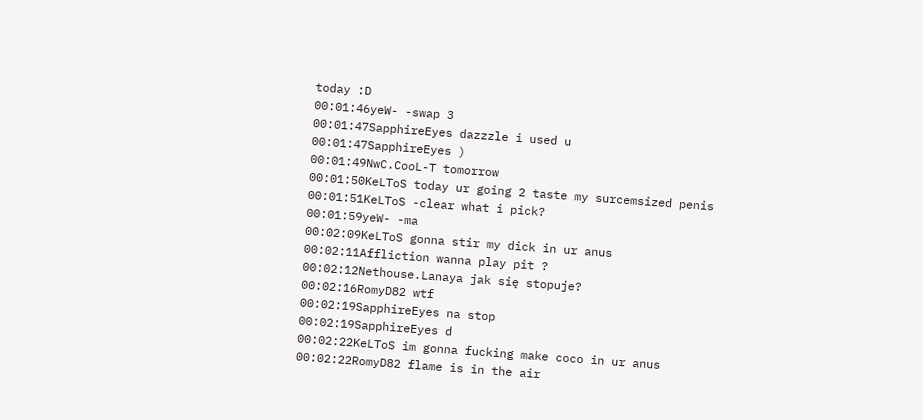today :D
00:01:46yeW- -swap 3
00:01:47SapphireEyes dazzzle i used u
00:01:47SapphireEyes )
00:01:49NwC.CooL-T tomorrow
00:01:50KeLToS today ur going 2 taste my surcemsized penis
00:01:51KeLToS -clear what i pick?
00:01:59yeW- -ma
00:02:09KeLToS gonna stir my dick in ur anus
00:02:11Affliction wanna play pit ?
00:02:12Nethouse.Lanaya jak się stopuje?
00:02:16RomyD82 wtf
00:02:19SapphireEyes na stop
00:02:19SapphireEyes d
00:02:22KeLToS im gonna fucking make coco in ur anus
00:02:22RomyD82 flame is in the air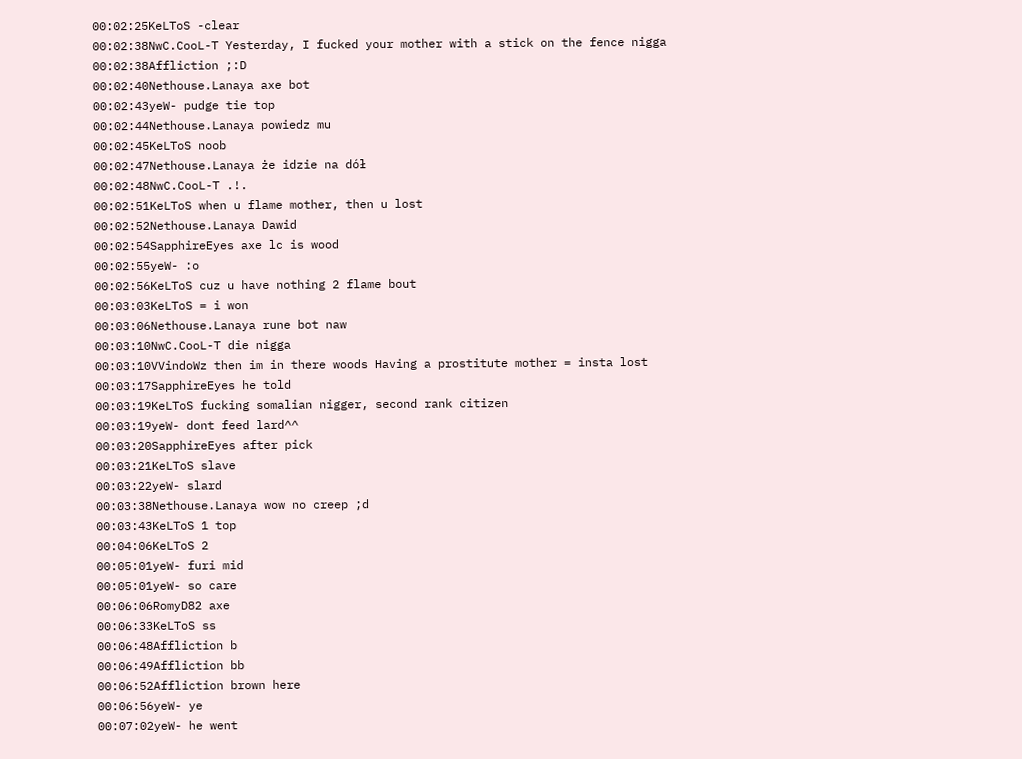00:02:25KeLToS -clear
00:02:38NwC.CooL-T Yesterday, I fucked your mother with a stick on the fence nigga
00:02:38Affliction ;:D
00:02:40Nethouse.Lanaya axe bot
00:02:43yeW- pudge tie top
00:02:44Nethouse.Lanaya powiedz mu
00:02:45KeLToS noob
00:02:47Nethouse.Lanaya że idzie na dół
00:02:48NwC.CooL-T .!.
00:02:51KeLToS when u flame mother, then u lost
00:02:52Nethouse.Lanaya Dawid
00:02:54SapphireEyes axe lc is wood
00:02:55yeW- :o
00:02:56KeLToS cuz u have nothing 2 flame bout
00:03:03KeLToS = i won
00:03:06Nethouse.Lanaya rune bot naw
00:03:10NwC.CooL-T die nigga
00:03:10VVindoWz then im in there woods Having a prostitute mother = insta lost
00:03:17SapphireEyes he told
00:03:19KeLToS fucking somalian nigger, second rank citizen
00:03:19yeW- dont feed lard^^
00:03:20SapphireEyes after pick
00:03:21KeLToS slave
00:03:22yeW- slard
00:03:38Nethouse.Lanaya wow no creep ;d
00:03:43KeLToS 1 top
00:04:06KeLToS 2
00:05:01yeW- furi mid
00:05:01yeW- so care
00:06:06RomyD82 axe
00:06:33KeLToS ss
00:06:48Affliction b
00:06:49Affliction bb
00:06:52Affliction brown here
00:06:56yeW- ye
00:07:02yeW- he went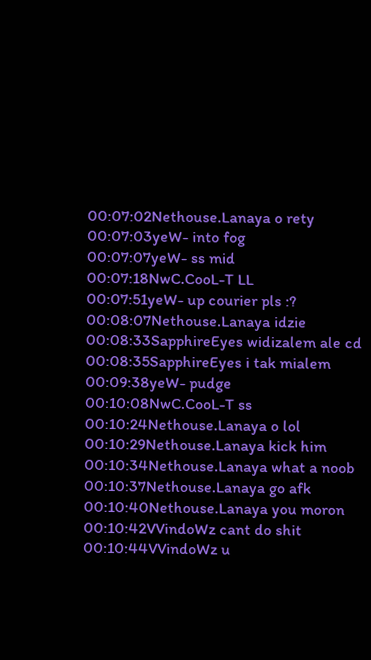00:07:02Nethouse.Lanaya o rety
00:07:03yeW- into fog
00:07:07yeW- ss mid
00:07:18NwC.CooL-T LL
00:07:51yeW- up courier pls :?
00:08:07Nethouse.Lanaya idzie
00:08:33SapphireEyes widizalem ale cd
00:08:35SapphireEyes i tak mialem
00:09:38yeW- pudge
00:10:08NwC.CooL-T ss
00:10:24Nethouse.Lanaya o lol
00:10:29Nethouse.Lanaya kick him
00:10:34Nethouse.Lanaya what a noob
00:10:37Nethouse.Lanaya go afk
00:10:40Nethouse.Lanaya you moron
00:10:42VVindoWz cant do shit
00:10:44VVindoWz u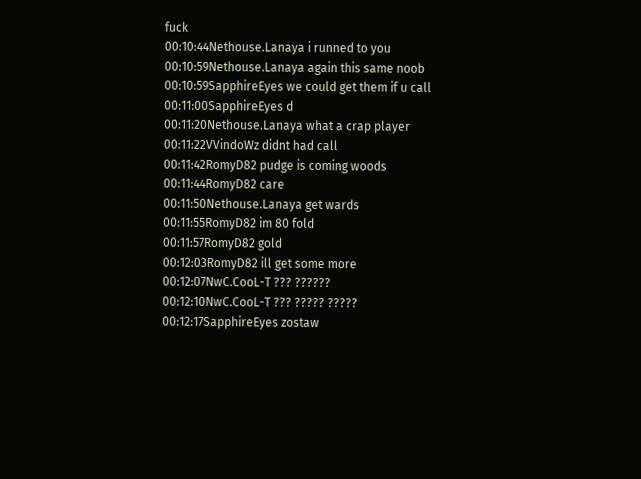fuck
00:10:44Nethouse.Lanaya i runned to you
00:10:59Nethouse.Lanaya again this same noob
00:10:59SapphireEyes we could get them if u call
00:11:00SapphireEyes d
00:11:20Nethouse.Lanaya what a crap player
00:11:22VVindoWz didnt had call
00:11:42RomyD82 pudge is coming woods
00:11:44RomyD82 care
00:11:50Nethouse.Lanaya get wards
00:11:55RomyD82 im 80 fold
00:11:57RomyD82 gold
00:12:03RomyD82 ill get some more
00:12:07NwC.CooL-T ??? ??????
00:12:10NwC.CooL-T ??? ????? ?????
00:12:17SapphireEyes zostaw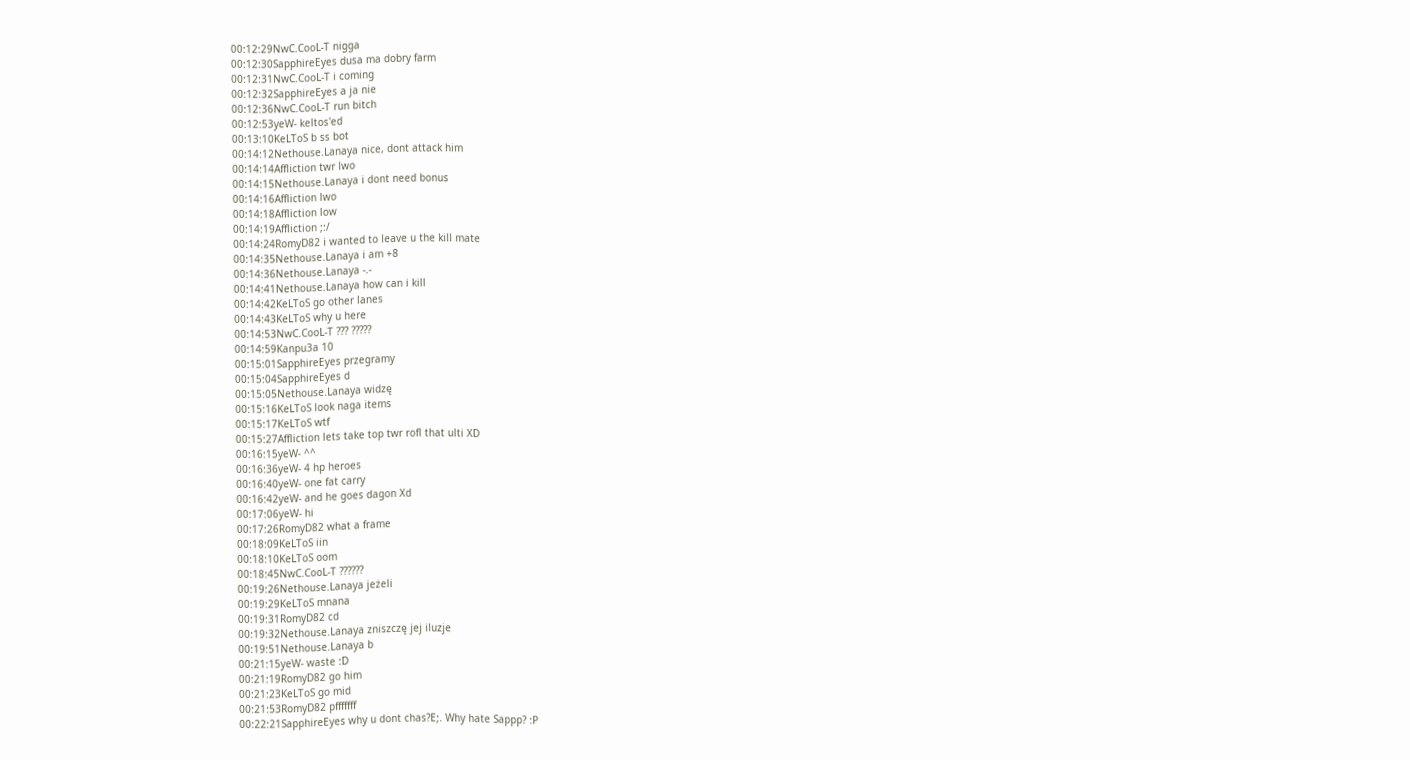00:12:29NwC.CooL-T nigga
00:12:30SapphireEyes dusa ma dobry farm
00:12:31NwC.CooL-T i coming
00:12:32SapphireEyes a ja nie
00:12:36NwC.CooL-T run bitch
00:12:53yeW- keltos'ed
00:13:10KeLToS b ss bot
00:14:12Nethouse.Lanaya nice, dont attack him
00:14:14Affliction twr lwo
00:14:15Nethouse.Lanaya i dont need bonus
00:14:16Affliction lwo
00:14:18Affliction low
00:14:19Affliction ;:/
00:14:24RomyD82 i wanted to leave u the kill mate
00:14:35Nethouse.Lanaya i am +8
00:14:36Nethouse.Lanaya -.-
00:14:41Nethouse.Lanaya how can i kill
00:14:42KeLToS go other lanes
00:14:43KeLToS why u here
00:14:53NwC.CooL-T ??? ?????
00:14:59Kanpu3a 10
00:15:01SapphireEyes przegramy
00:15:04SapphireEyes d
00:15:05Nethouse.Lanaya widzę
00:15:16KeLToS look naga items
00:15:17KeLToS wtf
00:15:27Affliction lets take top twr rofl that ulti XD
00:16:15yeW- ^^
00:16:36yeW- 4 hp heroes
00:16:40yeW- one fat carry
00:16:42yeW- and he goes dagon Xd
00:17:06yeW- hi
00:17:26RomyD82 what a frame
00:18:09KeLToS iin
00:18:10KeLToS oom
00:18:45NwC.CooL-T ??????
00:19:26Nethouse.Lanaya jeżeli
00:19:29KeLToS mnana
00:19:31RomyD82 cd
00:19:32Nethouse.Lanaya zniszczę jej iluzje
00:19:51Nethouse.Lanaya b
00:21:15yeW- waste :D
00:21:19RomyD82 go him
00:21:23KeLToS go mid
00:21:53RomyD82 pfffffff
00:22:21SapphireEyes why u dont chas?E;. Why hate Sappp? :P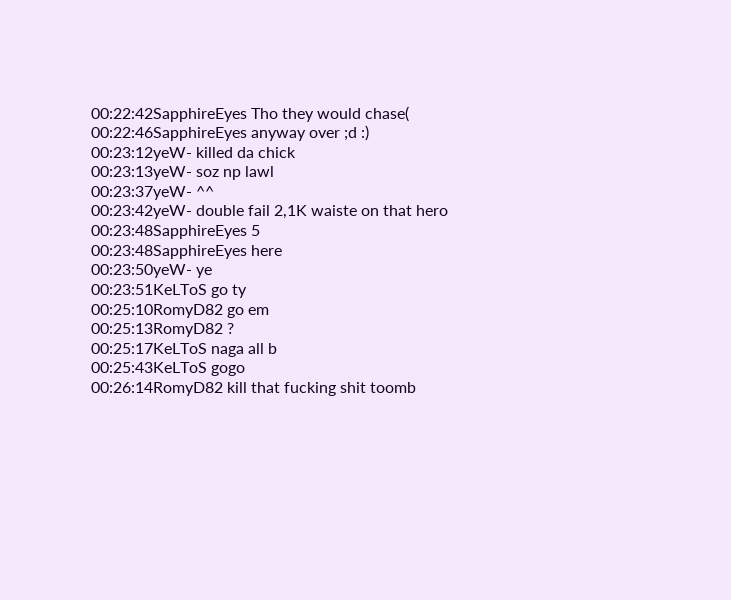00:22:42SapphireEyes Tho they would chase(
00:22:46SapphireEyes anyway over ;d :)
00:23:12yeW- killed da chick
00:23:13yeW- soz np lawl
00:23:37yeW- ^^
00:23:42yeW- double fail 2,1K waiste on that hero
00:23:48SapphireEyes 5
00:23:48SapphireEyes here
00:23:50yeW- ye
00:23:51KeLToS go ty
00:25:10RomyD82 go em
00:25:13RomyD82 ?
00:25:17KeLToS naga all b
00:25:43KeLToS gogo
00:26:14RomyD82 kill that fucking shit toomb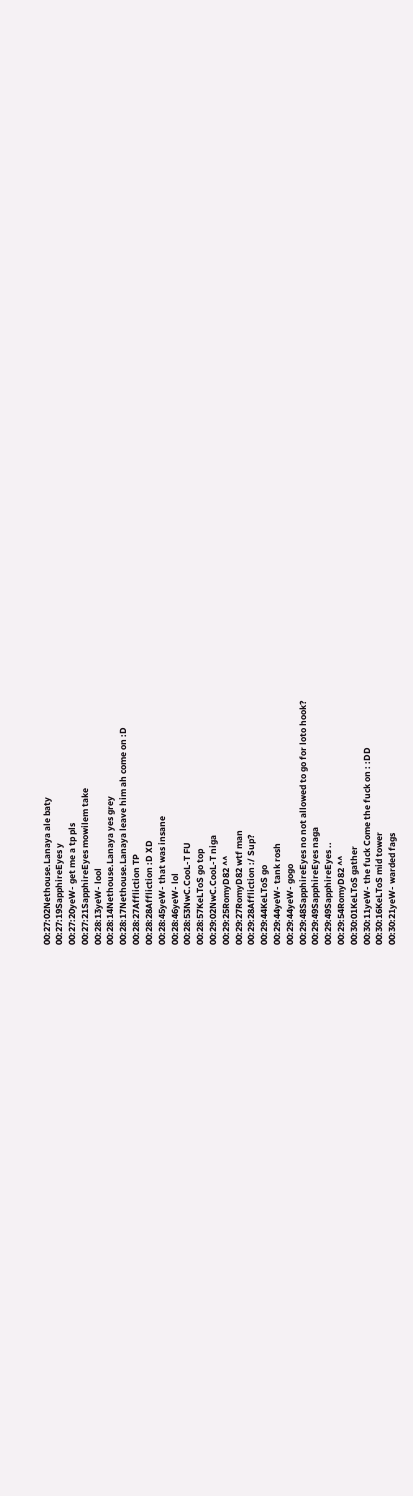00:27:02Nethouse.Lanaya ale baty
00:27:19SapphireEyes y
00:27:20yeW- get me a tp pls
00:27:21SapphireEyes mowilem take
00:28:13yeW- lool
00:28:14Nethouse.Lanaya yes grey
00:28:17Nethouse.Lanaya leave him ah come on :D
00:28:27Affliction TP
00:28:28Affliction :D XD
00:28:45yeW- that was insane
00:28:46yeW- lol
00:28:53NwC.CooL-T FU
00:28:57KeLToS go top
00:29:02NwC.CooL-T niga
00:29:25RomyD82 ^^
00:29:27RomyD82 wtf man
00:29:28Affliction :/ Sup?
00:29:44KeLToS go
00:29:44yeW- tank rosh
00:29:44yeW- gogo
00:29:48SapphireEyes no not allowed to go for loto hook?
00:29:49SapphireEyes naga
00:29:49SapphireEyes ..
00:29:54RomyD82 ^^
00:30:01KeLToS gather
00:30:11yeW- the fuck Come the fuck on : :DD
00:30:16KeLToS mid tower
00:30:21yeW- warded fags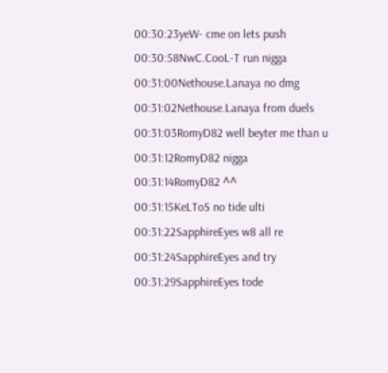00:30:23yeW- cme on lets push
00:30:58NwC.CooL-T run nigga
00:31:00Nethouse.Lanaya no dmg
00:31:02Nethouse.Lanaya from duels
00:31:03RomyD82 well beyter me than u
00:31:12RomyD82 nigga
00:31:14RomyD82 ^^
00:31:15KeLToS no tide ulti
00:31:22SapphireEyes w8 all re
00:31:24SapphireEyes and try
00:31:29SapphireEyes tode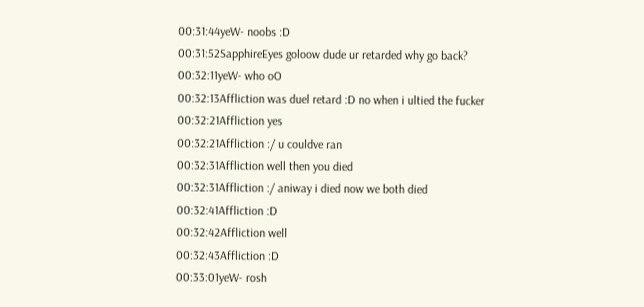00:31:44yeW- noobs :D
00:31:52SapphireEyes goloow dude ur retarded why go back?
00:32:11yeW- who oO
00:32:13Affliction was duel retard :D no when i ultied the fucker
00:32:21Affliction yes
00:32:21Affliction :/ u couldve ran
00:32:31Affliction well then you died
00:32:31Affliction :/ aniway i died now we both died
00:32:41Affliction :D
00:32:42Affliction well
00:32:43Affliction :D
00:33:01yeW- rosh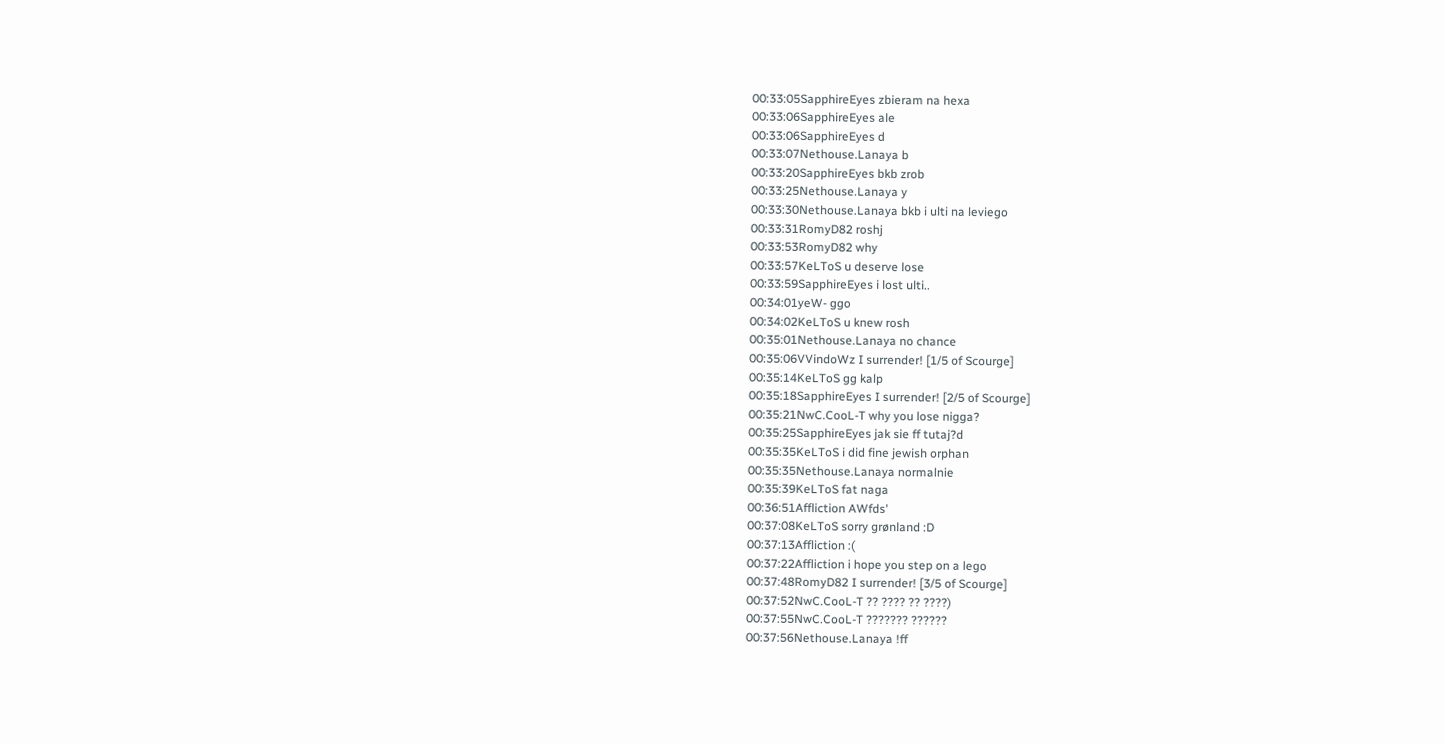00:33:05SapphireEyes zbieram na hexa
00:33:06SapphireEyes ale
00:33:06SapphireEyes d
00:33:07Nethouse.Lanaya b
00:33:20SapphireEyes bkb zrob
00:33:25Nethouse.Lanaya y
00:33:30Nethouse.Lanaya bkb i ulti na leviego
00:33:31RomyD82 roshj
00:33:53RomyD82 why
00:33:57KeLToS u deserve lose
00:33:59SapphireEyes i lost ulti..
00:34:01yeW- ggo
00:34:02KeLToS u knew rosh
00:35:01Nethouse.Lanaya no chance
00:35:06VVindoWz I surrender! [1/5 of Scourge]
00:35:14KeLToS gg kalp
00:35:18SapphireEyes I surrender! [2/5 of Scourge]
00:35:21NwC.CooL-T why you lose nigga?
00:35:25SapphireEyes jak sie ff tutaj?d
00:35:35KeLToS i did fine jewish orphan
00:35:35Nethouse.Lanaya normalnie
00:35:39KeLToS fat naga
00:36:51Affliction AWfds'
00:37:08KeLToS sorry grønland :D
00:37:13Affliction :(
00:37:22Affliction i hope you step on a lego
00:37:48RomyD82 I surrender! [3/5 of Scourge]
00:37:52NwC.CooL-T ?? ???? ?? ????)
00:37:55NwC.CooL-T ??????? ??????
00:37:56Nethouse.Lanaya !ff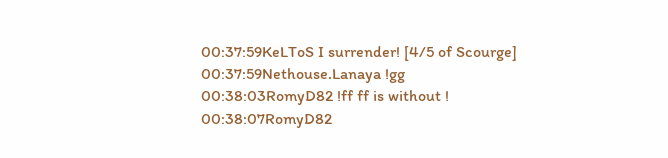00:37:59KeLToS I surrender! [4/5 of Scourge]
00:37:59Nethouse.Lanaya !gg
00:38:03RomyD82 !ff ff is without !
00:38:07RomyD82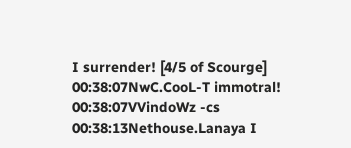I surrender! [4/5 of Scourge]
00:38:07NwC.CooL-T immotral!
00:38:07VVindoWz -cs
00:38:13Nethouse.Lanaya I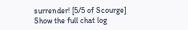surrender! [5/5 of Scourge]
Show the full chat log